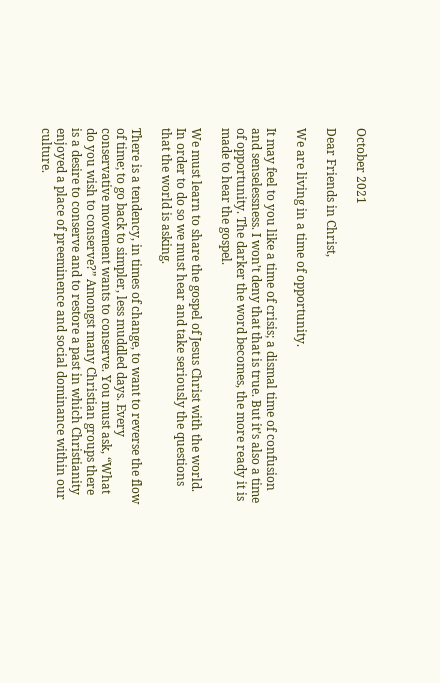October 2021

Dear Friends in Christ,

We are living in a time of opportunity.

It may feel to you like a time of crisis; a dismal time of confusion and senselessness. I won’t deny that that is true. But it’s also a time of opportunity. The darker the word becomes, the more ready it is made to hear the gospel.

We must learn to share the gospel of Jesus Christ with the world. In order to do so we must hear and take seriously the questions that the world is asking.

There is a tendency, in times of change, to want to reverse the flow of time; to go back to simpler, less muddled days. Every conservative movement wants to conserve. You must ask, “What do you wish to conserve?” Amongst many Christian groups there is a desire to conserve and to restore a past in which Christianity enjoyed a place of preeminence and social dominance within our culture.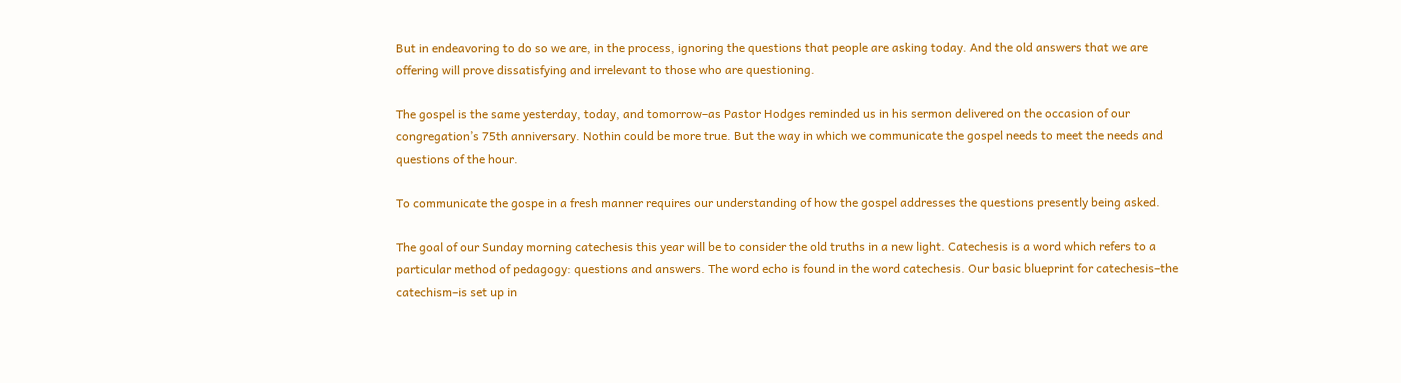But in endeavoring to do so we are, in the process, ignoring the questions that people are asking today. And the old answers that we are offering will prove dissatisfying and irrelevant to those who are questioning.

The gospel is the same yesterday, today, and tomorrow–as Pastor Hodges reminded us in his sermon delivered on the occasion of our congregation’s 75th anniversary. Nothin could be more true. But the way in which we communicate the gospel needs to meet the needs and questions of the hour.

To communicate the gospe in a fresh manner requires our understanding of how the gospel addresses the questions presently being asked.

The goal of our Sunday morning catechesis this year will be to consider the old truths in a new light. Catechesis is a word which refers to a particular method of pedagogy: questions and answers. The word echo is found in the word catechesis. Our basic blueprint for catechesis–the catechism–is set up in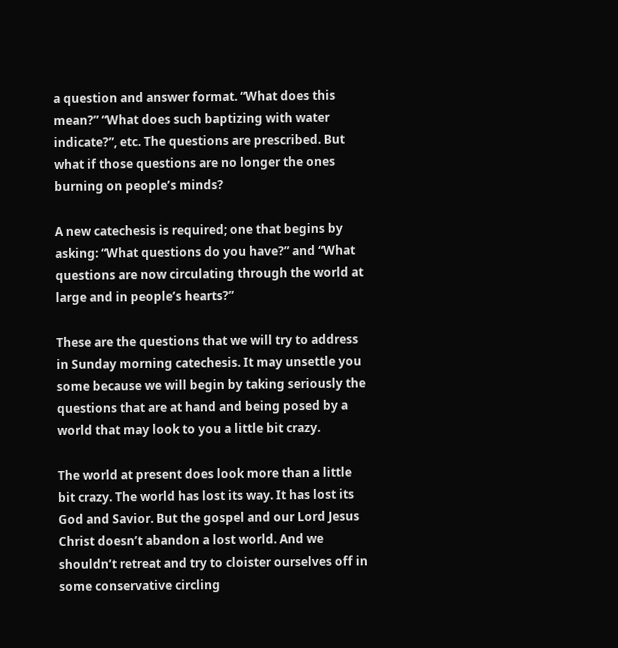a question and answer format. “What does this mean?” “What does such baptizing with water indicate?”, etc. The questions are prescribed. But what if those questions are no longer the ones burning on people’s minds?

A new catechesis is required; one that begins by asking: “What questions do you have?” and “What questions are now circulating through the world at large and in people’s hearts?”

These are the questions that we will try to address in Sunday morning catechesis. It may unsettle you some because we will begin by taking seriously the questions that are at hand and being posed by a world that may look to you a little bit crazy.

The world at present does look more than a little bit crazy. The world has lost its way. It has lost its God and Savior. But the gospel and our Lord Jesus Christ doesn’t abandon a lost world. And we shouldn’t retreat and try to cloister ourselves off in some conservative circling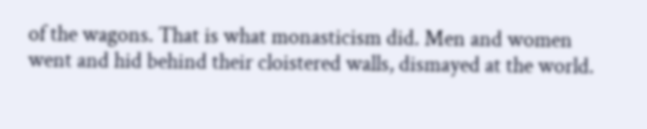of the wagons. That is what monasticism did. Men and women went and hid behind their cloistered walls, dismayed at the world.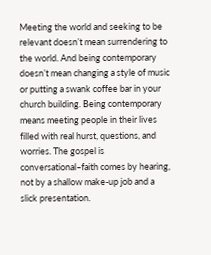Meeting the world and seeking to be relevant doesn’t mean surrendering to the world. And being contemporary doesn’t mean changing a style of music or putting a swank coffee bar in your church building. Being contemporary means meeting people in their lives filled with real hurst, questions, and worries. The gospel is conversational–faith comes by hearing, not by a shallow make-up job and a slick presentation.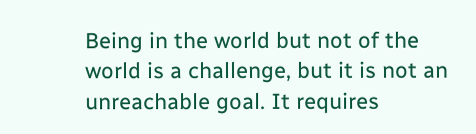Being in the world but not of the world is a challenge, but it is not an unreachable goal. It requires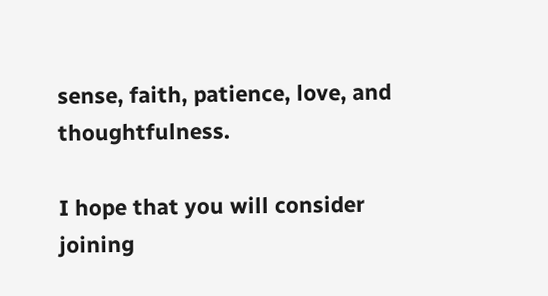sense, faith, patience, love, and thoughtfulness.

I hope that you will consider joining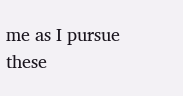me as I pursue these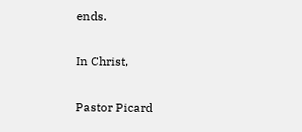ends.

In Christ,

Pastor Picard